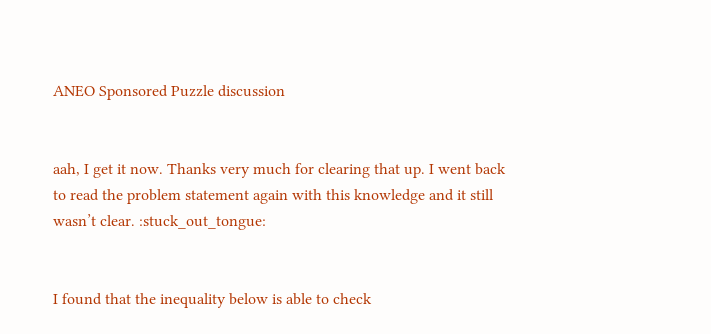ANEO Sponsored Puzzle discussion


aah, I get it now. Thanks very much for clearing that up. I went back to read the problem statement again with this knowledge and it still wasn’t clear. :stuck_out_tongue:


I found that the inequality below is able to check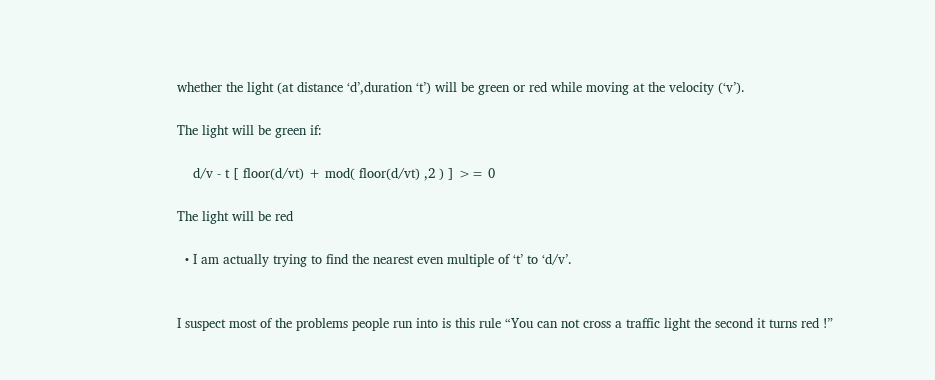whether the light (at distance ‘d’,duration ‘t’) will be green or red while moving at the velocity (‘v’).

The light will be green if:

    d/v - t [ floor(d/vt) + mod( floor(d/vt) ,2 ) ] >= 0

The light will be red

  • I am actually trying to find the nearest even multiple of ‘t’ to ‘d/v’.


I suspect most of the problems people run into is this rule “You can not cross a traffic light the second it turns red !”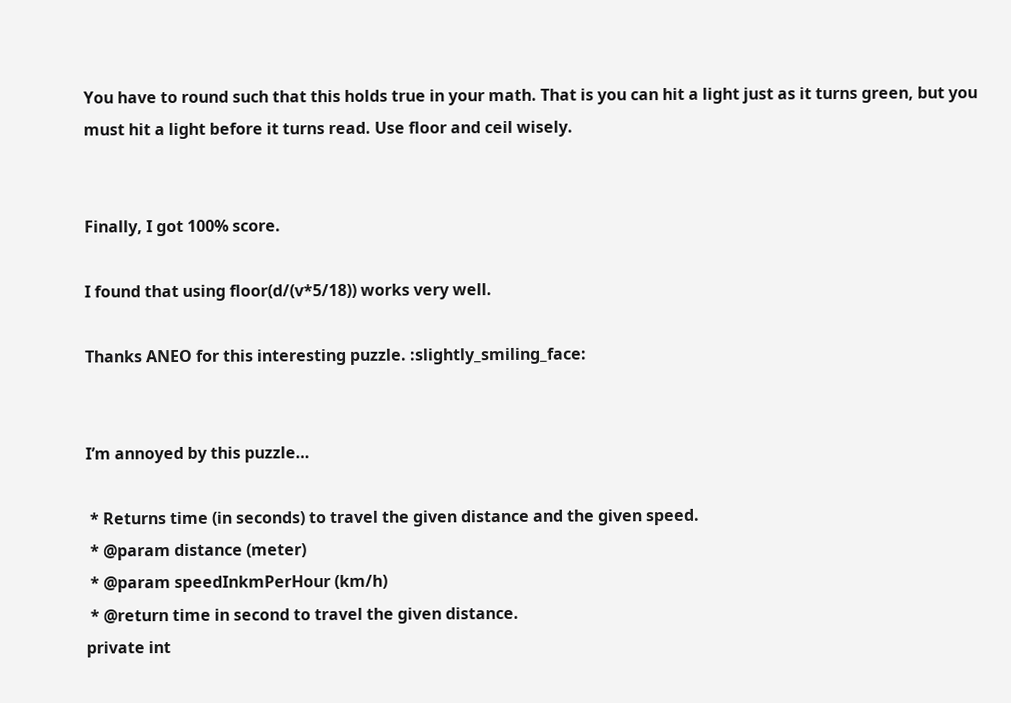You have to round such that this holds true in your math. That is you can hit a light just as it turns green, but you must hit a light before it turns read. Use floor and ceil wisely.


Finally, I got 100% score.

I found that using floor(d/(v*5/18)) works very well.

Thanks ANEO for this interesting puzzle. :slightly_smiling_face:


I’m annoyed by this puzzle…

 * Returns time (in seconds) to travel the given distance and the given speed.
 * @param distance (meter)
 * @param speedInkmPerHour (km/h)
 * @return time in second to travel the given distance.
private int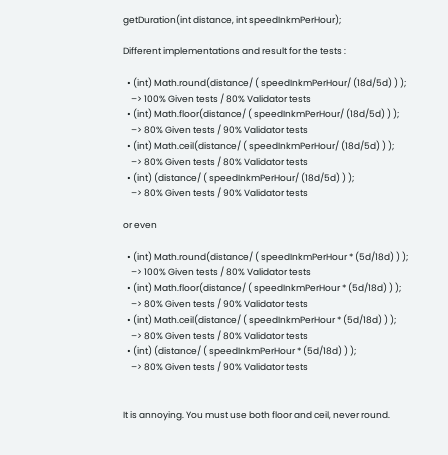getDuration(int distance, int speedInkmPerHour);

Different implementations and result for the tests :

  • (int) Math.round(distance/ ( speedInkmPerHour/ (18d/5d) ) );
    –> 100% Given tests / 80% Validator tests
  • (int) Math.floor(distance/ ( speedInkmPerHour/ (18d/5d) ) );
    –> 80% Given tests / 90% Validator tests
  • (int) Math.ceil(distance/ ( speedInkmPerHour/ (18d/5d) ) );
    –> 80% Given tests / 80% Validator tests
  • (int) (distance/ ( speedInkmPerHour/ (18d/5d) ) );
    –> 80% Given tests / 90% Validator tests

or even

  • (int) Math.round(distance/ ( speedInkmPerHour * (5d/18d) ) );
    –> 100% Given tests / 80% Validator tests
  • (int) Math.floor(distance/ ( speedInkmPerHour * (5d/18d) ) );
    –> 80% Given tests / 90% Validator tests
  • (int) Math.ceil(distance/ ( speedInkmPerHour * (5d/18d) ) );
    –> 80% Given tests / 80% Validator tests
  • (int) (distance/ ( speedInkmPerHour * (5d/18d) ) );
    –> 80% Given tests / 90% Validator tests


It is annoying. You must use both floor and ceil, never round.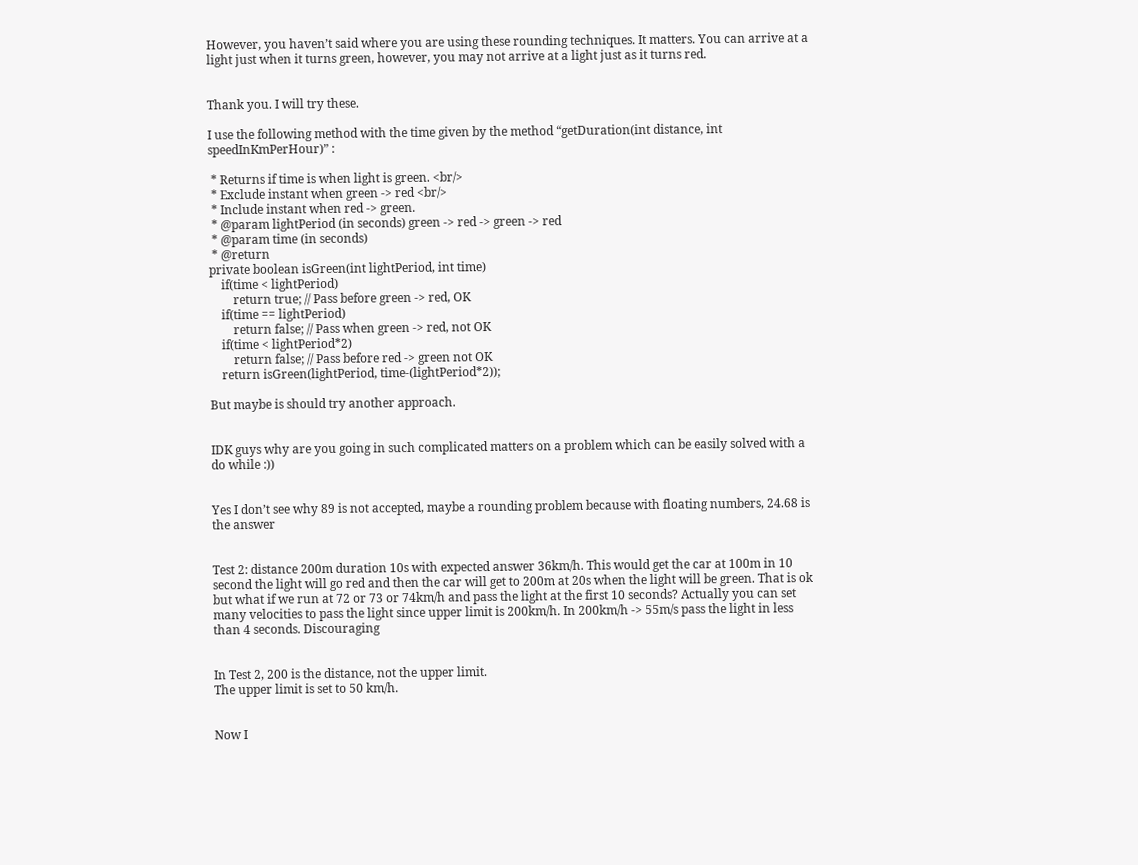However, you haven’t said where you are using these rounding techniques. It matters. You can arrive at a light just when it turns green, however, you may not arrive at a light just as it turns red.


Thank you. I will try these.

I use the following method with the time given by the method “getDuration(int distance, int speedInKmPerHour)” :

 * Returns if time is when light is green. <br/>
 * Exclude instant when green -> red <br/>
 * Include instant when red -> green.
 * @param lightPeriod (in seconds) green -> red -> green -> red
 * @param time (in seconds)
 * @return
private boolean isGreen(int lightPeriod, int time)
    if(time < lightPeriod)
        return true; // Pass before green -> red, OK
    if(time == lightPeriod)
        return false; // Pass when green -> red, not OK
    if(time < lightPeriod*2)
        return false; // Pass before red -> green not OK
    return isGreen(lightPeriod, time-(lightPeriod*2));

But maybe is should try another approach.


IDK guys why are you going in such complicated matters on a problem which can be easily solved with a do while :))


Yes I don’t see why 89 is not accepted, maybe a rounding problem because with floating numbers, 24.68 is the answer


Test 2: distance 200m duration 10s with expected answer 36km/h. This would get the car at 100m in 10 second the light will go red and then the car will get to 200m at 20s when the light will be green. That is ok but what if we run at 72 or 73 or 74km/h and pass the light at the first 10 seconds? Actually you can set many velocities to pass the light since upper limit is 200km/h. In 200km/h -> 55m/s pass the light in less than 4 seconds. Discouraging


In Test 2, 200 is the distance, not the upper limit.
The upper limit is set to 50 km/h.


Now I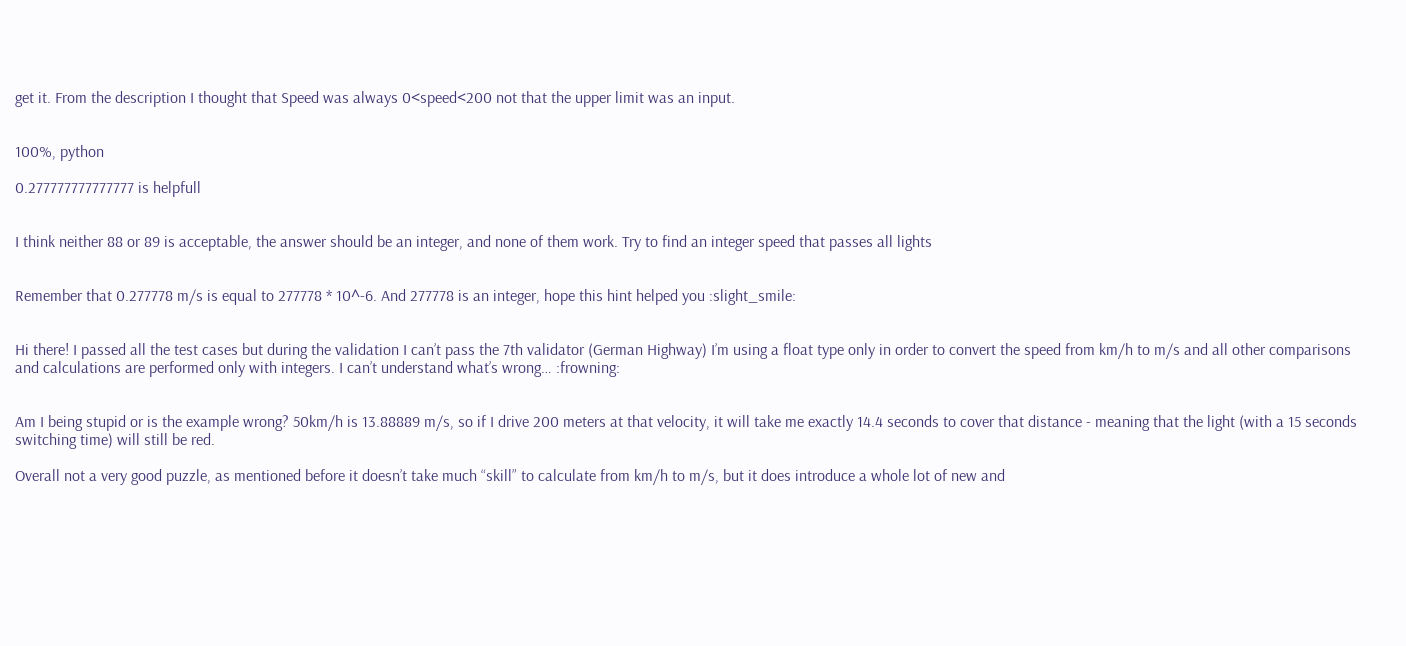get it. From the description I thought that Speed was always 0<speed<200 not that the upper limit was an input.


100%, python

0.277777777777777 is helpfull


I think neither 88 or 89 is acceptable, the answer should be an integer, and none of them work. Try to find an integer speed that passes all lights


Remember that 0.277778 m/s is equal to 277778 * 10^-6. And 277778 is an integer, hope this hint helped you :slight_smile:


Hi there! I passed all the test cases but during the validation I can’t pass the 7th validator (German Highway) I’m using a float type only in order to convert the speed from km/h to m/s and all other comparisons and calculations are performed only with integers. I can’t understand what’s wrong… :frowning:


Am I being stupid or is the example wrong? 50km/h is 13.88889 m/s, so if I drive 200 meters at that velocity, it will take me exactly 14.4 seconds to cover that distance - meaning that the light (with a 15 seconds switching time) will still be red.

Overall not a very good puzzle, as mentioned before it doesn’t take much “skill” to calculate from km/h to m/s, but it does introduce a whole lot of new and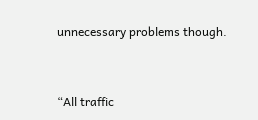unnecessary problems though.


“All traffic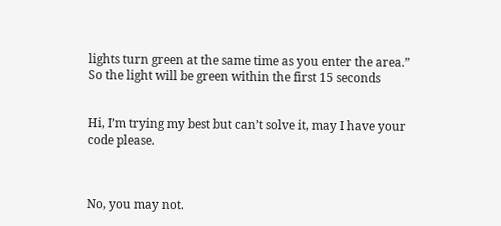lights turn green at the same time as you enter the area.”
So the light will be green within the first 15 seconds


Hi, I’m trying my best but can’t solve it, may I have your code please.



No, you may not.